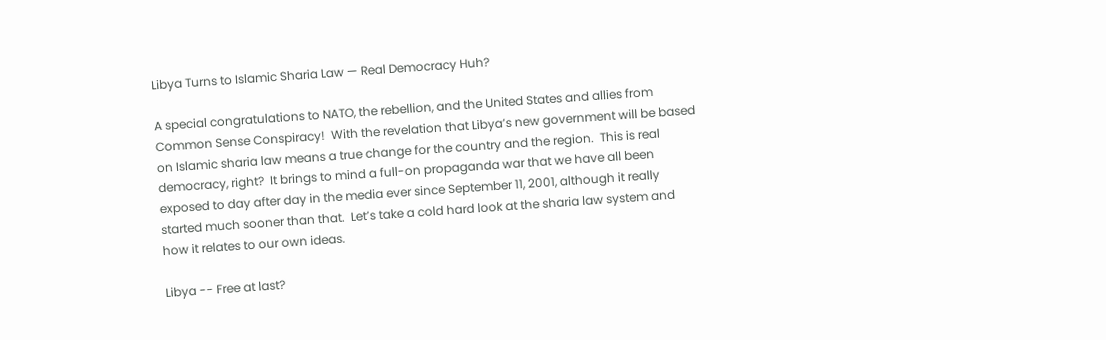Libya Turns to Islamic Sharia Law — Real Democracy Huh?

A special congratulations to NATO, the rebellion, and the United States and allies from Common Sense Conspiracy!  With the revelation that Libya’s new government will be based on Islamic sharia law means a true change for the country and the region.  This is real democracy, right?  It brings to mind a full-on propaganda war that we have all been exposed to day after day in the media ever since September 11, 2001, although it really started much sooner than that.  Let’s take a cold hard look at the sharia law system and how it relates to our own ideas.

Libya -- Free at last?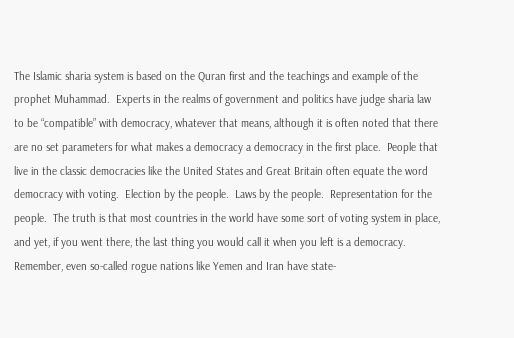The Islamic sharia system is based on the Quran first and the teachings and example of the prophet Muhammad.  Experts in the realms of government and politics have judge sharia law to be “compatible” with democracy, whatever that means, although it is often noted that there are no set parameters for what makes a democracy a democracy in the first place.  People that live in the classic democracies like the United States and Great Britain often equate the word democracy with voting.  Election by the people.  Laws by the people.  Representation for the people.  The truth is that most countries in the world have some sort of voting system in place, and yet, if you went there, the last thing you would call it when you left is a democracy.  Remember, even so-called rogue nations like Yemen and Iran have state-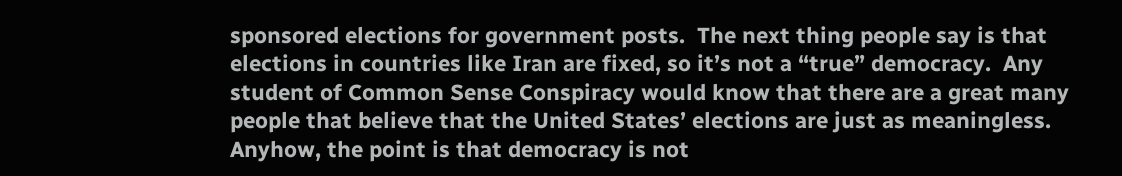sponsored elections for government posts.  The next thing people say is that elections in countries like Iran are fixed, so it’s not a “true” democracy.  Any student of Common Sense Conspiracy would know that there are a great many people that believe that the United States’ elections are just as meaningless.  Anyhow, the point is that democracy is not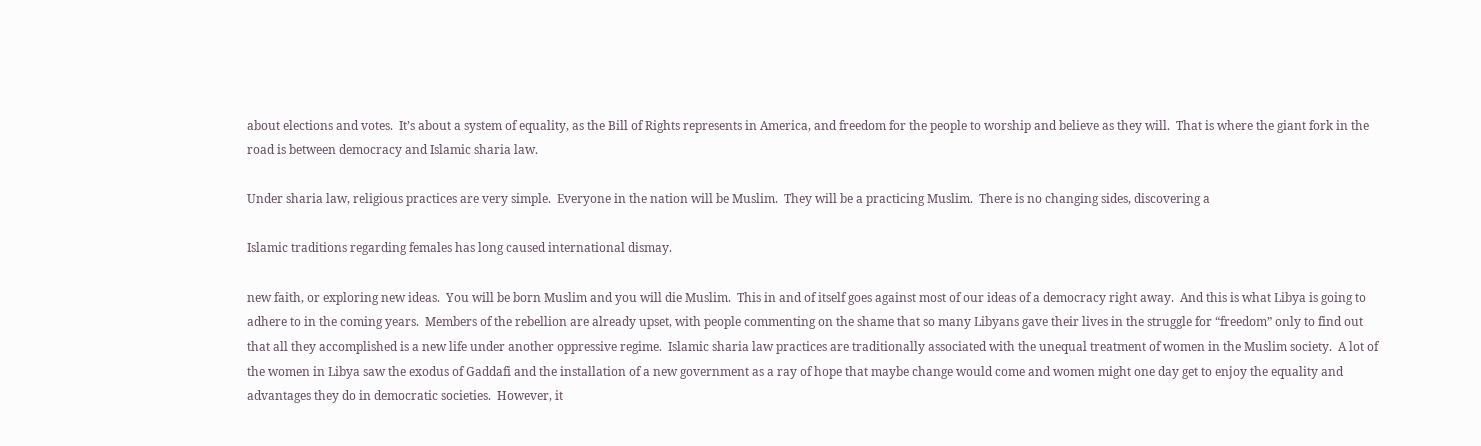about elections and votes.  It’s about a system of equality, as the Bill of Rights represents in America, and freedom for the people to worship and believe as they will.  That is where the giant fork in the road is between democracy and Islamic sharia law.

Under sharia law, religious practices are very simple.  Everyone in the nation will be Muslim.  They will be a practicing Muslim.  There is no changing sides, discovering a

Islamic traditions regarding females has long caused international dismay.

new faith, or exploring new ideas.  You will be born Muslim and you will die Muslim.  This in and of itself goes against most of our ideas of a democracy right away.  And this is what Libya is going to adhere to in the coming years.  Members of the rebellion are already upset, with people commenting on the shame that so many Libyans gave their lives in the struggle for “freedom” only to find out that all they accomplished is a new life under another oppressive regime.  Islamic sharia law practices are traditionally associated with the unequal treatment of women in the Muslim society.  A lot of the women in Libya saw the exodus of Gaddafi and the installation of a new government as a ray of hope that maybe change would come and women might one day get to enjoy the equality and advantages they do in democratic societies.  However, it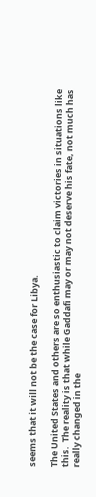seems that it will not be the case for Libya.

The United States and others are so enthusiastic to claim victories in situations like this.  The reality is that while Gaddafi may or may not deserve his fate, not much has really changed in the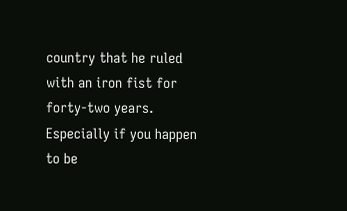country that he ruled with an iron fist for forty-two years.  Especially if you happen to be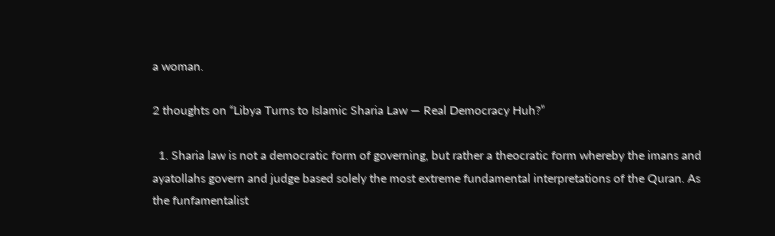a woman.

2 thoughts on “Libya Turns to Islamic Sharia Law — Real Democracy Huh?”

  1. Sharia law is not a democratic form of governing, but rather a theocratic form whereby the imans and ayatollahs govern and judge based solely the most extreme fundamental interpretations of the Quran. As the funfamentalist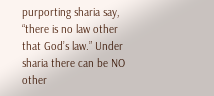purporting sharia say, “there is no law other that God’s law.” Under sharia there can be NO other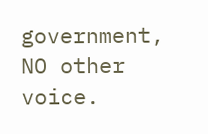government, NO other voice.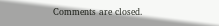Comments are closed.